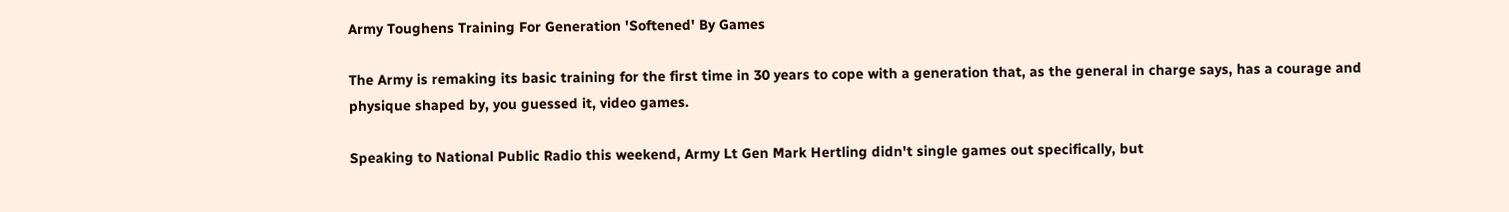Army Toughens Training For Generation 'Softened' By Games

The Army is remaking its basic training for the first time in 30 years to cope with a generation that, as the general in charge says, has a courage and physique shaped by, you guessed it, video games.

Speaking to National Public Radio this weekend, Army Lt Gen Mark Hertling didn't single games out specifically, but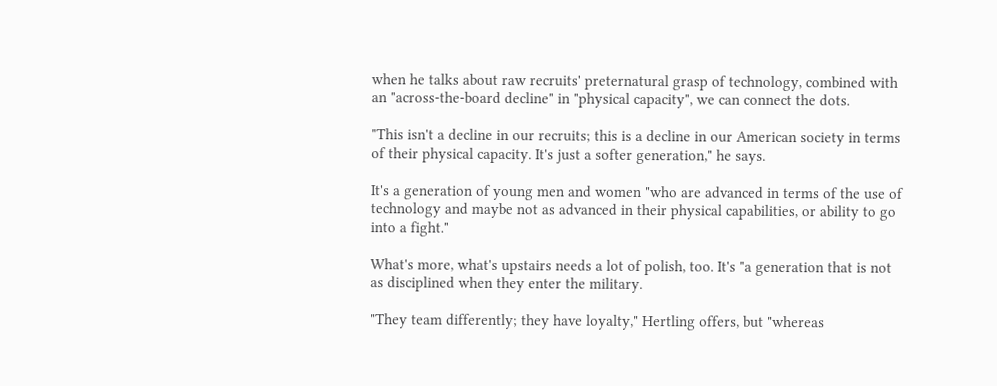when he talks about raw recruits' preternatural grasp of technology, combined with an "across-the-board decline" in "physical capacity", we can connect the dots.

"This isn't a decline in our recruits; this is a decline in our American society in terms of their physical capacity. It's just a softer generation," he says.

It's a generation of young men and women "who are advanced in terms of the use of technology and maybe not as advanced in their physical capabilities, or ability to go into a fight."

What's more, what's upstairs needs a lot of polish, too. It's "a generation that is not as disciplined when they enter the military.

"They team differently; they have loyalty," Hertling offers, but "whereas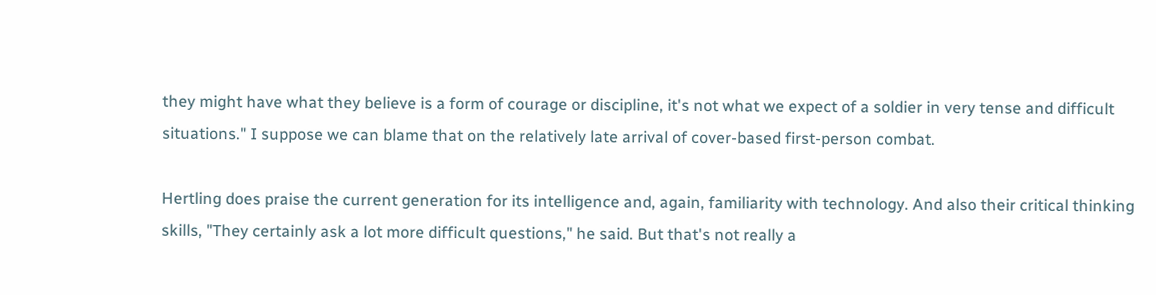they might have what they believe is a form of courage or discipline, it's not what we expect of a soldier in very tense and difficult situations." I suppose we can blame that on the relatively late arrival of cover-based first-person combat.

Hertling does praise the current generation for its intelligence and, again, familiarity with technology. And also their critical thinking skills, "They certainly ask a lot more difficult questions," he said. But that's not really a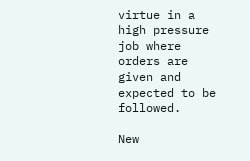virtue in a high pressure job where orders are given and expected to be followed.

New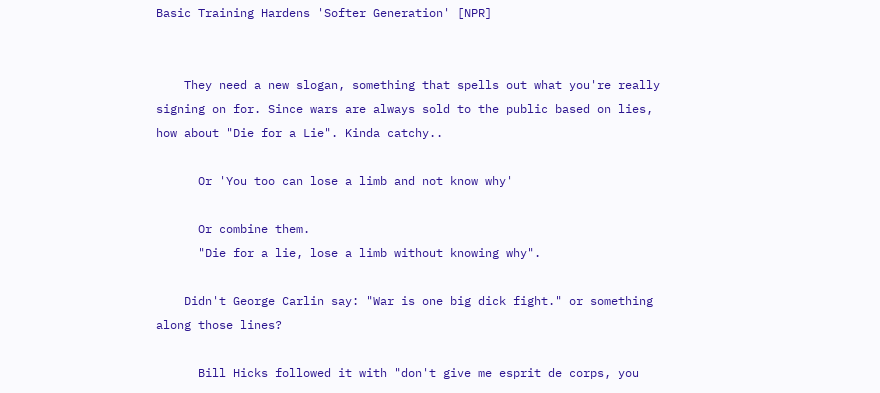Basic Training Hardens 'Softer Generation' [NPR]


    They need a new slogan, something that spells out what you're really signing on for. Since wars are always sold to the public based on lies, how about "Die for a Lie". Kinda catchy..

      Or 'You too can lose a limb and not know why'

      Or combine them.
      "Die for a lie, lose a limb without knowing why".

    Didn't George Carlin say: "War is one big dick fight." or something along those lines?

      Bill Hicks followed it with "don't give me esprit de corps, you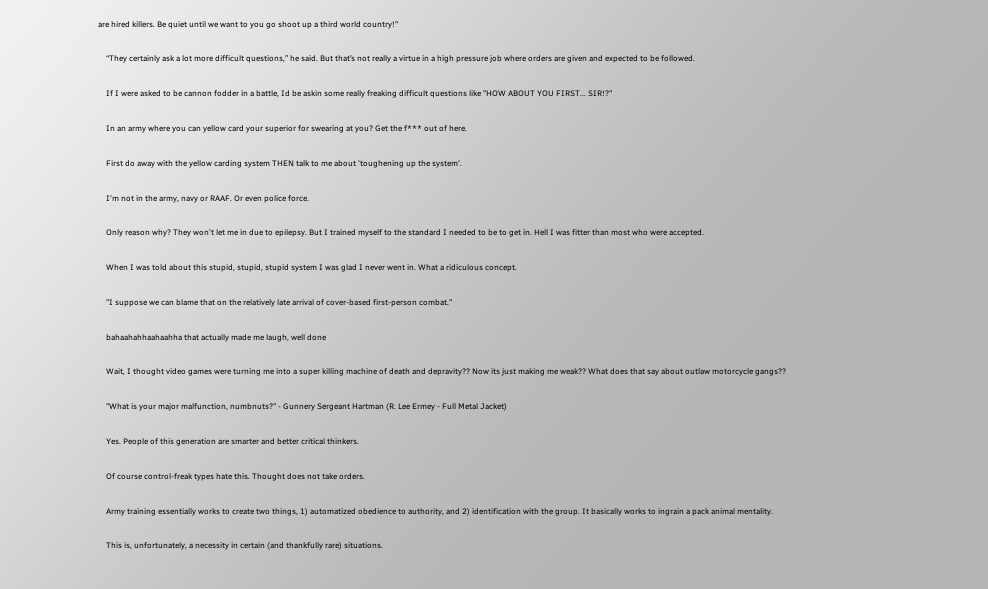are hired killers. Be quiet until we want to you go shoot up a third world country!"

    “They certainly ask a lot more difficult questions,” he said. But that’s not really a virtue in a high pressure job where orders are given and expected to be followed.

    If I were asked to be cannon fodder in a battle, Id be askin some really freaking difficult questions like "HOW ABOUT YOU FIRST... SIR!?"

    In an army where you can yellow card your superior for swearing at you? Get the f*** out of here.

    First do away with the yellow carding system THEN talk to me about 'toughening up the system'.

    I'm not in the army, navy or RAAF. Or even police force.

    Only reason why? They won't let me in due to epilepsy. But I trained myself to the standard I needed to be to get in. Hell I was fitter than most who were accepted.

    When I was told about this stupid, stupid, stupid system I was glad I never went in. What a ridiculous concept.

    "I suppose we can blame that on the relatively late arrival of cover-based first-person combat."

    bahaahahhaahaahha that actually made me laugh, well done

    Wait, I thought video games were turning me into a super killing machine of death and depravity?? Now its just making me weak?? What does that say about outlaw motorcycle gangs??

    "What is your major malfunction, numbnuts?" - Gunnery Sergeant Hartman (R. Lee Ermey - Full Metal Jacket)

    Yes. People of this generation are smarter and better critical thinkers.

    Of course control-freak types hate this. Thought does not take orders.

    Army training essentially works to create two things, 1) automatized obedience to authority, and 2) identification with the group. It basically works to ingrain a pack animal mentality.

    This is, unfortunately, a necessity in certain (and thankfully rare) situations.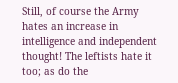Still, of course the Army hates an increase in intelligence and independent thought! The leftists hate it too; as do the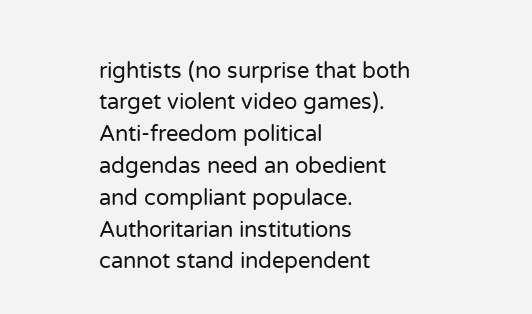rightists (no surprise that both target violent video games). Anti-freedom political adgendas need an obedient and compliant populace. Authoritarian institutions cannot stand independent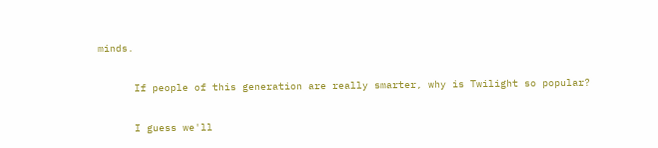minds.

      If people of this generation are really smarter, why is Twilight so popular?

      I guess we'll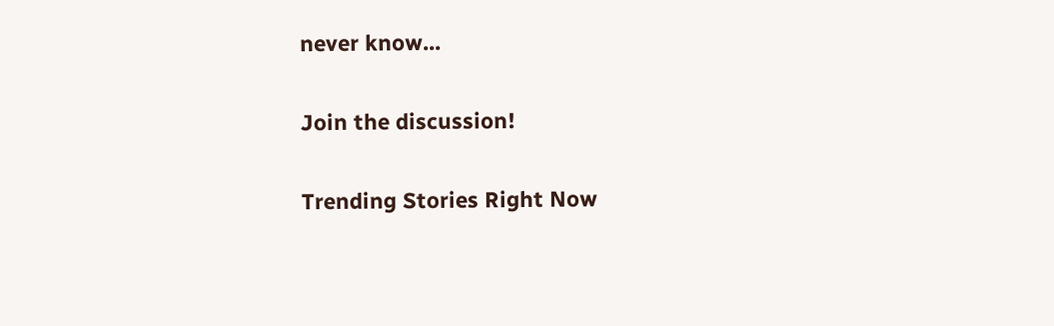never know...

Join the discussion!

Trending Stories Right Now